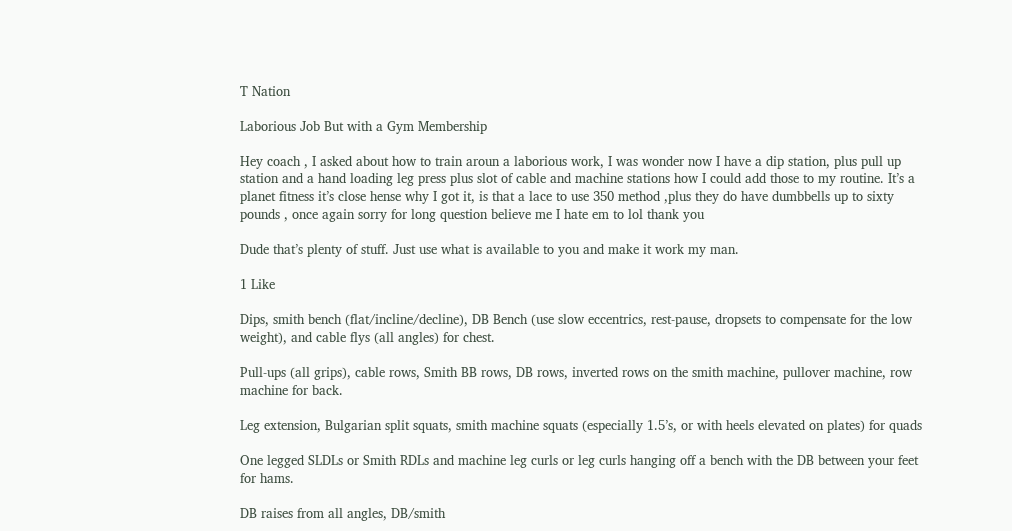T Nation

Laborious Job But with a Gym Membership

Hey coach , I asked about how to train aroun a laborious work, I was wonder now I have a dip station, plus pull up station and a hand loading leg press plus slot of cable and machine stations how I could add those to my routine. It’s a planet fitness it’s close hense why I got it, is that a lace to use 350 method ,plus they do have dumbbells up to sixty pounds , once again sorry for long question believe me I hate em to lol thank you

Dude that’s plenty of stuff. Just use what is available to you and make it work my man.

1 Like

Dips, smith bench (flat/incline/decline), DB Bench (use slow eccentrics, rest-pause, dropsets to compensate for the low weight), and cable flys (all angles) for chest.

Pull-ups (all grips), cable rows, Smith BB rows, DB rows, inverted rows on the smith machine, pullover machine, row machine for back.

Leg extension, Bulgarian split squats, smith machine squats (especially 1.5’s, or with heels elevated on plates) for quads

One legged SLDLs or Smith RDLs and machine leg curls or leg curls hanging off a bench with the DB between your feet for hams.

DB raises from all angles, DB/smith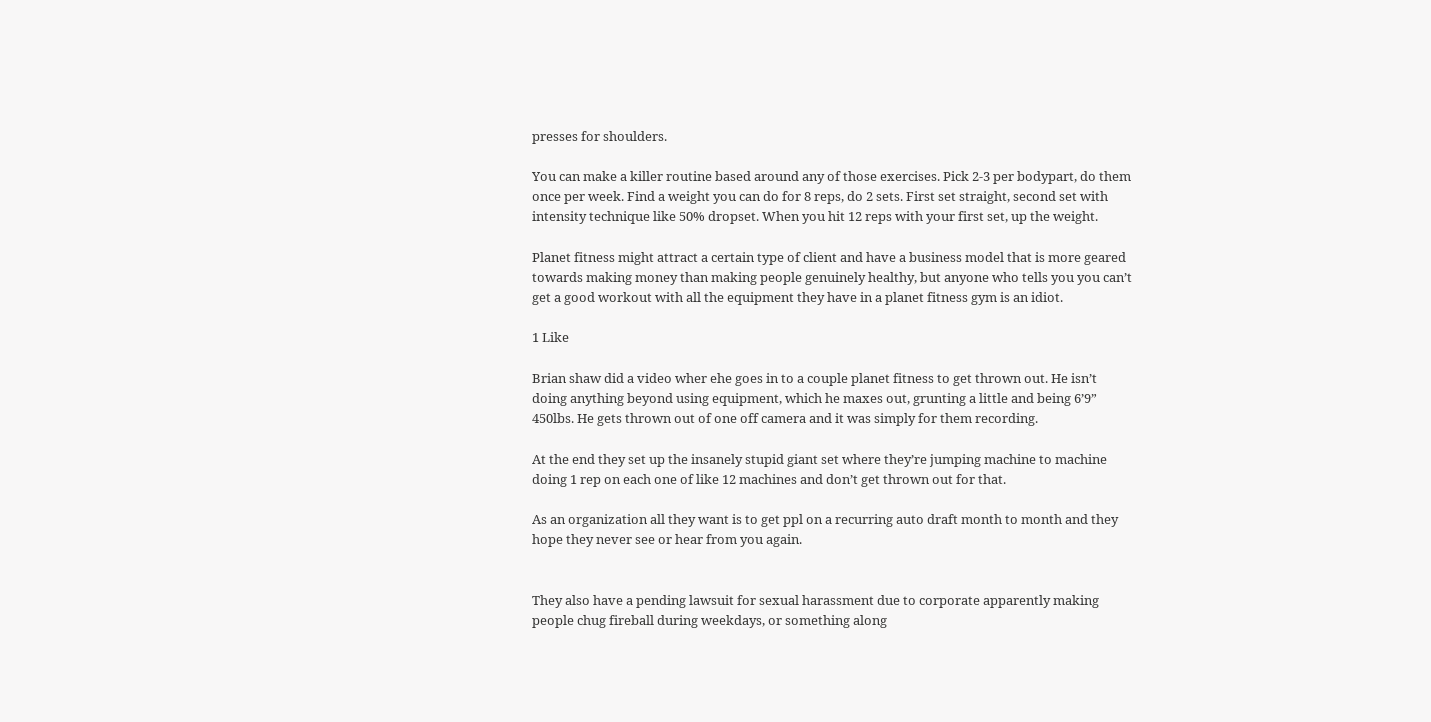presses for shoulders.

You can make a killer routine based around any of those exercises. Pick 2-3 per bodypart, do them once per week. Find a weight you can do for 8 reps, do 2 sets. First set straight, second set with intensity technique like 50% dropset. When you hit 12 reps with your first set, up the weight.

Planet fitness might attract a certain type of client and have a business model that is more geared towards making money than making people genuinely healthy, but anyone who tells you you can’t get a good workout with all the equipment they have in a planet fitness gym is an idiot.

1 Like

Brian shaw did a video wher ehe goes in to a couple planet fitness to get thrown out. He isn’t doing anything beyond using equipment, which he maxes out, grunting a little and being 6’9” 450lbs. He gets thrown out of one off camera and it was simply for them recording.

At the end they set up the insanely stupid giant set where they’re jumping machine to machine doing 1 rep on each one of like 12 machines and don’t get thrown out for that.

As an organization all they want is to get ppl on a recurring auto draft month to month and they hope they never see or hear from you again.


They also have a pending lawsuit for sexual harassment due to corporate apparently making people chug fireball during weekdays, or something along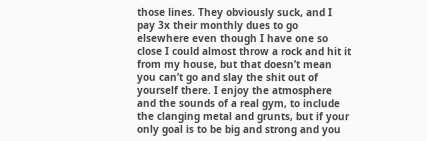those lines. They obviously suck, and I pay 3x their monthly dues to go elsewhere even though I have one so close I could almost throw a rock and hit it from my house, but that doesn’t mean you can’t go and slay the shit out of yourself there. I enjoy the atmosphere and the sounds of a real gym, to include the clanging metal and grunts, but if your only goal is to be big and strong and you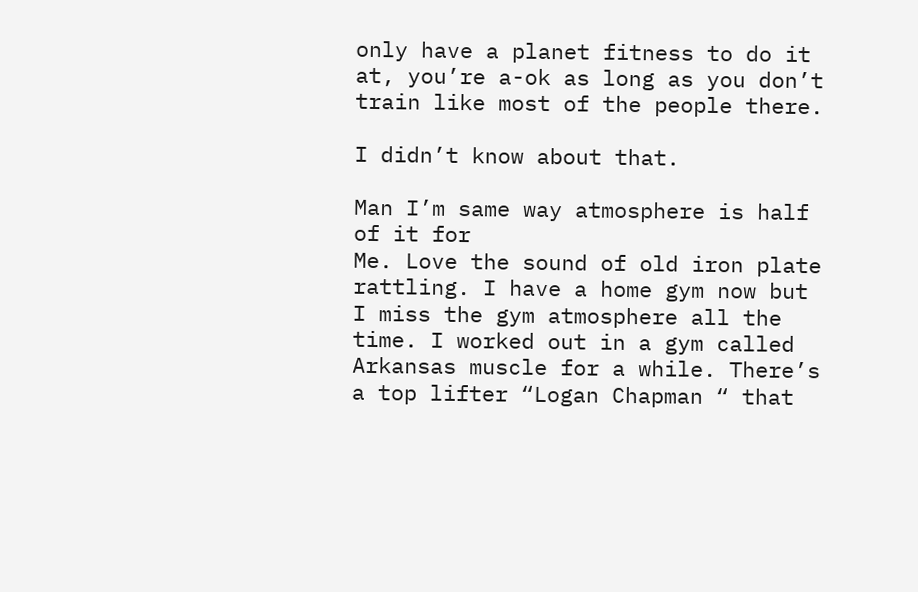only have a planet fitness to do it at, you’re a-ok as long as you don’t train like most of the people there.

I didn’t know about that.

Man I’m same way atmosphere is half of it for
Me. Love the sound of old iron plate rattling. I have a home gym now but I miss the gym atmosphere all the time. I worked out in a gym called Arkansas muscle for a while. There’s a top lifter “Logan Chapman “ that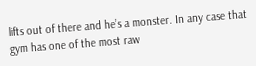lifts out of there and he’s a monster. In any case that gym has one of the most raw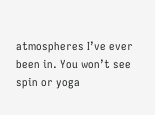atmospheres I’ve ever been in. You won’t see spin or yoga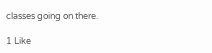classes going on there.

1 Like